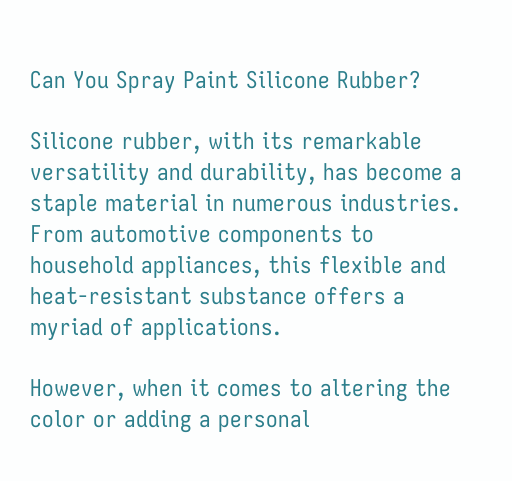Can You Spray Paint Silicone Rubber?

Silicone rubber, with its remarkable versatility and durability, has become a staple material in numerous industries. From automotive components to household appliances, this flexible and heat-resistant substance offers a myriad of applications.

However, when it comes to altering the color or adding a personal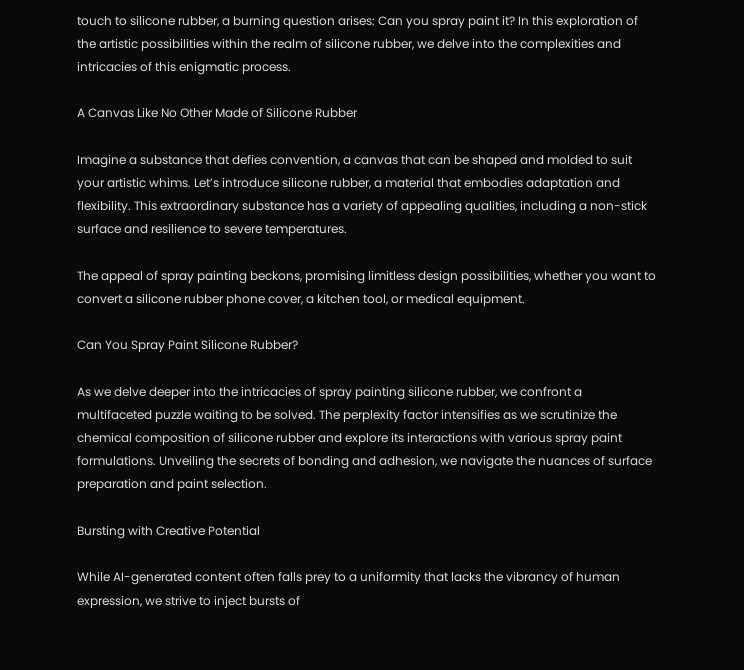touch to silicone rubber, a burning question arises: Can you spray paint it? In this exploration of the artistic possibilities within the realm of silicone rubber, we delve into the complexities and intricacies of this enigmatic process.

A Canvas Like No Other Made of Silicone Rubber

Imagine a substance that defies convention, a canvas that can be shaped and molded to suit your artistic whims. Let’s introduce silicone rubber, a material that embodies adaptation and flexibility. This extraordinary substance has a variety of appealing qualities, including a non-stick surface and resilience to severe temperatures.

The appeal of spray painting beckons, promising limitless design possibilities, whether you want to convert a silicone rubber phone cover, a kitchen tool, or medical equipment.

Can You Spray Paint Silicone Rubber?

As we delve deeper into the intricacies of spray painting silicone rubber, we confront a multifaceted puzzle waiting to be solved. The perplexity factor intensifies as we scrutinize the chemical composition of silicone rubber and explore its interactions with various spray paint formulations. Unveiling the secrets of bonding and adhesion, we navigate the nuances of surface preparation and paint selection.

Bursting with Creative Potential

While AI-generated content often falls prey to a uniformity that lacks the vibrancy of human expression, we strive to inject bursts of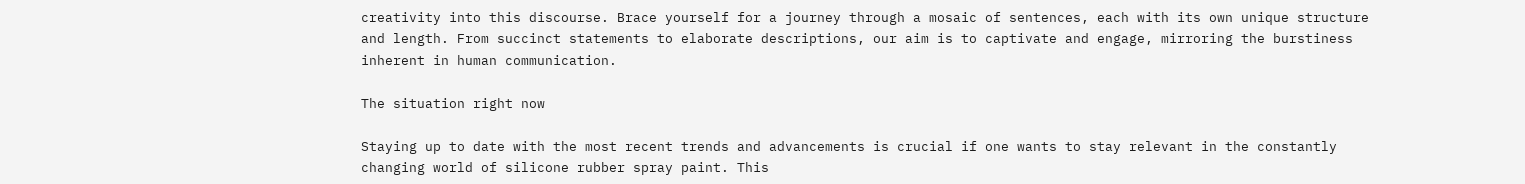creativity into this discourse. Brace yourself for a journey through a mosaic of sentences, each with its own unique structure and length. From succinct statements to elaborate descriptions, our aim is to captivate and engage, mirroring the burstiness inherent in human communication.

The situation right now

Staying up to date with the most recent trends and advancements is crucial if one wants to stay relevant in the constantly changing world of silicone rubber spray paint. This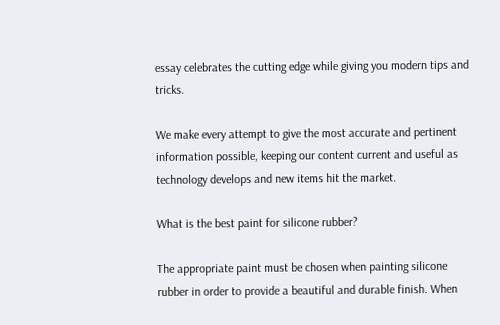essay celebrates the cutting edge while giving you modern tips and tricks.

We make every attempt to give the most accurate and pertinent information possible, keeping our content current and useful as technology develops and new items hit the market.

What is the best paint for silicone rubber?

The appropriate paint must be chosen when painting silicone rubber in order to provide a beautiful and durable finish. When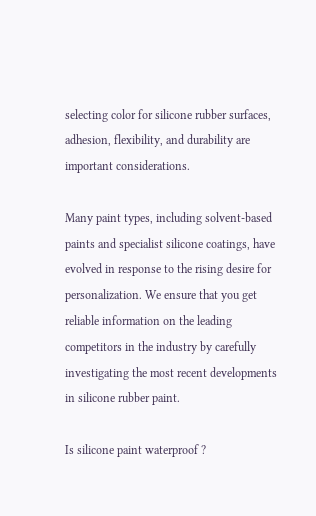selecting color for silicone rubber surfaces, adhesion, flexibility, and durability are important considerations.

Many paint types, including solvent-based paints and specialist silicone coatings, have evolved in response to the rising desire for personalization. We ensure that you get reliable information on the leading competitors in the industry by carefully investigating the most recent developments in silicone rubber paint.

Is silicone paint waterproof ?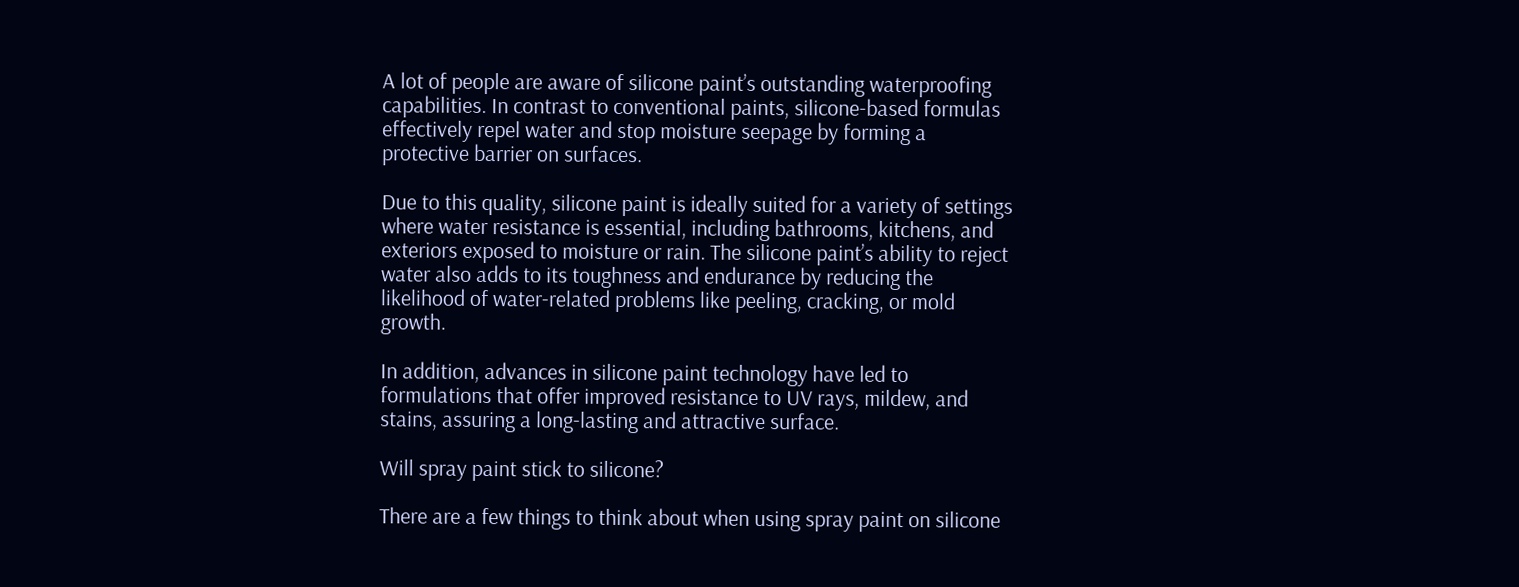A lot of people are aware of silicone paint’s outstanding waterproofing capabilities. In contrast to conventional paints, silicone-based formulas effectively repel water and stop moisture seepage by forming a protective barrier on surfaces.

Due to this quality, silicone paint is ideally suited for a variety of settings where water resistance is essential, including bathrooms, kitchens, and exteriors exposed to moisture or rain. The silicone paint’s ability to reject water also adds to its toughness and endurance by reducing the likelihood of water-related problems like peeling, cracking, or mold growth.

In addition, advances in silicone paint technology have led to formulations that offer improved resistance to UV rays, mildew, and stains, assuring a long-lasting and attractive surface.

Will spray paint stick to silicone?

There are a few things to think about when using spray paint on silicone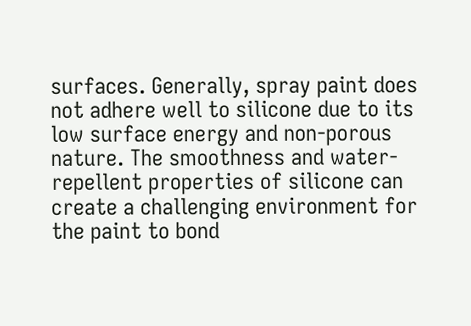surfaces. Generally, spray paint does not adhere well to silicone due to its low surface energy and non-porous nature. The smoothness and water-repellent properties of silicone can create a challenging environment for the paint to bond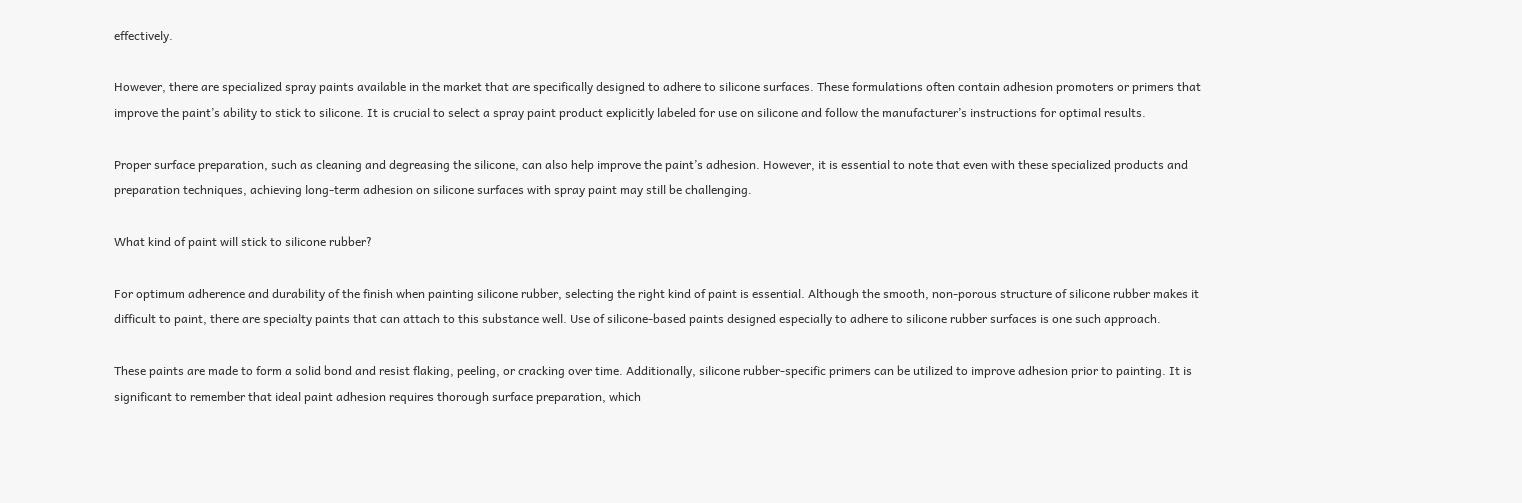effectively.

However, there are specialized spray paints available in the market that are specifically designed to adhere to silicone surfaces. These formulations often contain adhesion promoters or primers that improve the paint’s ability to stick to silicone. It is crucial to select a spray paint product explicitly labeled for use on silicone and follow the manufacturer’s instructions for optimal results.

Proper surface preparation, such as cleaning and degreasing the silicone, can also help improve the paint’s adhesion. However, it is essential to note that even with these specialized products and preparation techniques, achieving long-term adhesion on silicone surfaces with spray paint may still be challenging.

What kind of paint will stick to silicone rubber?

For optimum adherence and durability of the finish when painting silicone rubber, selecting the right kind of paint is essential. Although the smooth, non-porous structure of silicone rubber makes it difficult to paint, there are specialty paints that can attach to this substance well. Use of silicone-based paints designed especially to adhere to silicone rubber surfaces is one such approach.

These paints are made to form a solid bond and resist flaking, peeling, or cracking over time. Additionally, silicone rubber-specific primers can be utilized to improve adhesion prior to painting. It is significant to remember that ideal paint adhesion requires thorough surface preparation, which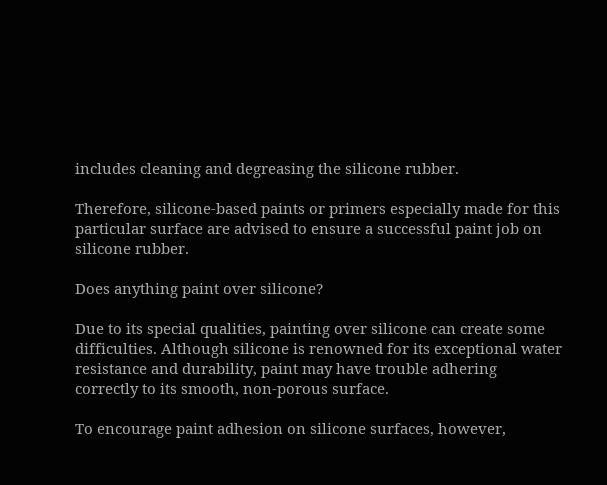includes cleaning and degreasing the silicone rubber.

Therefore, silicone-based paints or primers especially made for this particular surface are advised to ensure a successful paint job on silicone rubber.

Does anything paint over silicone?

Due to its special qualities, painting over silicone can create some difficulties. Although silicone is renowned for its exceptional water resistance and durability, paint may have trouble adhering correctly to its smooth, non-porous surface.

To encourage paint adhesion on silicone surfaces, however,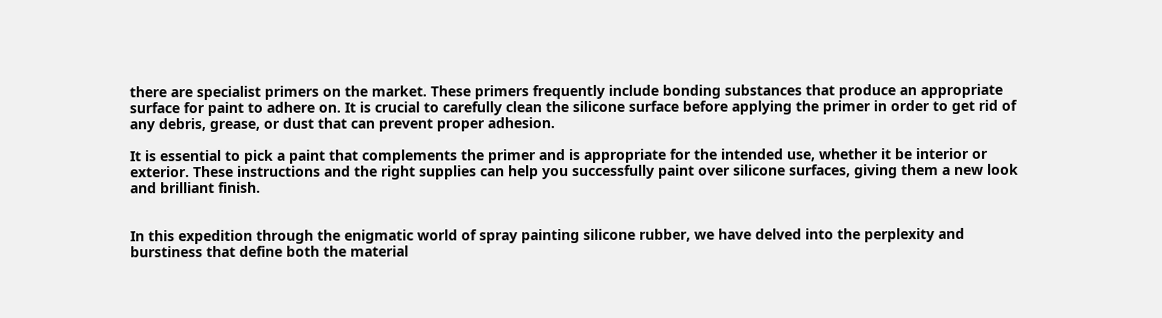there are specialist primers on the market. These primers frequently include bonding substances that produce an appropriate surface for paint to adhere on. It is crucial to carefully clean the silicone surface before applying the primer in order to get rid of any debris, grease, or dust that can prevent proper adhesion.

It is essential to pick a paint that complements the primer and is appropriate for the intended use, whether it be interior or exterior. These instructions and the right supplies can help you successfully paint over silicone surfaces, giving them a new look and brilliant finish.


In this expedition through the enigmatic world of spray painting silicone rubber, we have delved into the perplexity and burstiness that define both the material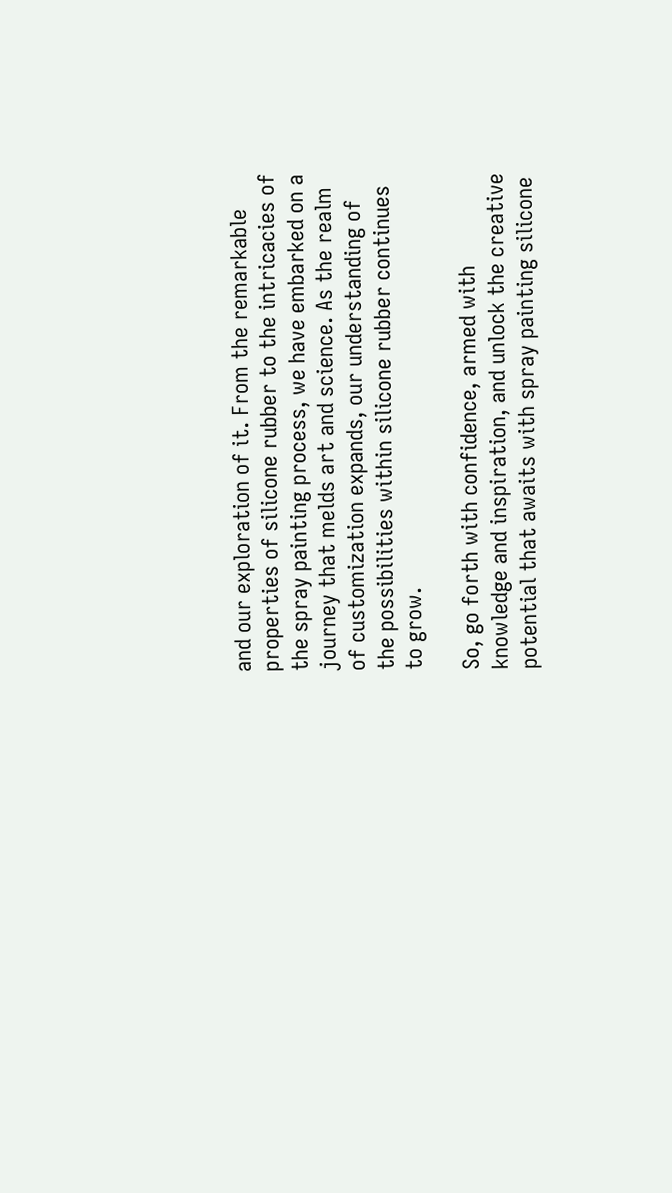and our exploration of it. From the remarkable properties of silicone rubber to the intricacies of the spray painting process, we have embarked on a journey that melds art and science. As the realm of customization expands, our understanding of the possibilities within silicone rubber continues to grow.

So, go forth with confidence, armed with knowledge and inspiration, and unlock the creative potential that awaits with spray painting silicone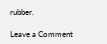rubber.

Leave a Comment